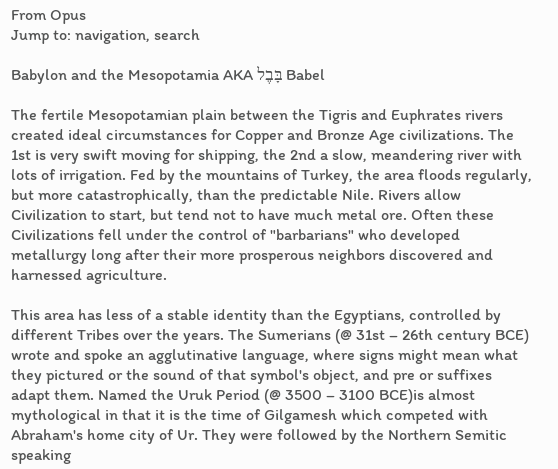From Opus
Jump to: navigation, search

Babylon and the Mesopotamia AKA בָּבֶל Babel

The fertile Mesopotamian plain between the Tigris and Euphrates rivers created ideal circumstances for Copper and Bronze Age civilizations. The 1st is very swift moving for shipping, the 2nd a slow, meandering river with lots of irrigation. Fed by the mountains of Turkey, the area floods regularly, but more catastrophically, than the predictable Nile. Rivers allow Civilization to start, but tend not to have much metal ore. Often these Civilizations fell under the control of "barbarians" who developed metallurgy long after their more prosperous neighbors discovered and harnessed agriculture.

This area has less of a stable identity than the Egyptians, controlled by different Tribes over the years. The Sumerians (@ 31st – 26th century BCE) wrote and spoke an agglutinative language, where signs might mean what they pictured or the sound of that symbol's object, and pre or suffixes adapt them. Named the Uruk Period (@ 3500 – 3100 BCE)is almost mythological in that it is the time of Gilgamesh which competed with Abraham's home city of Ur. They were followed by the Northern Semitic speaking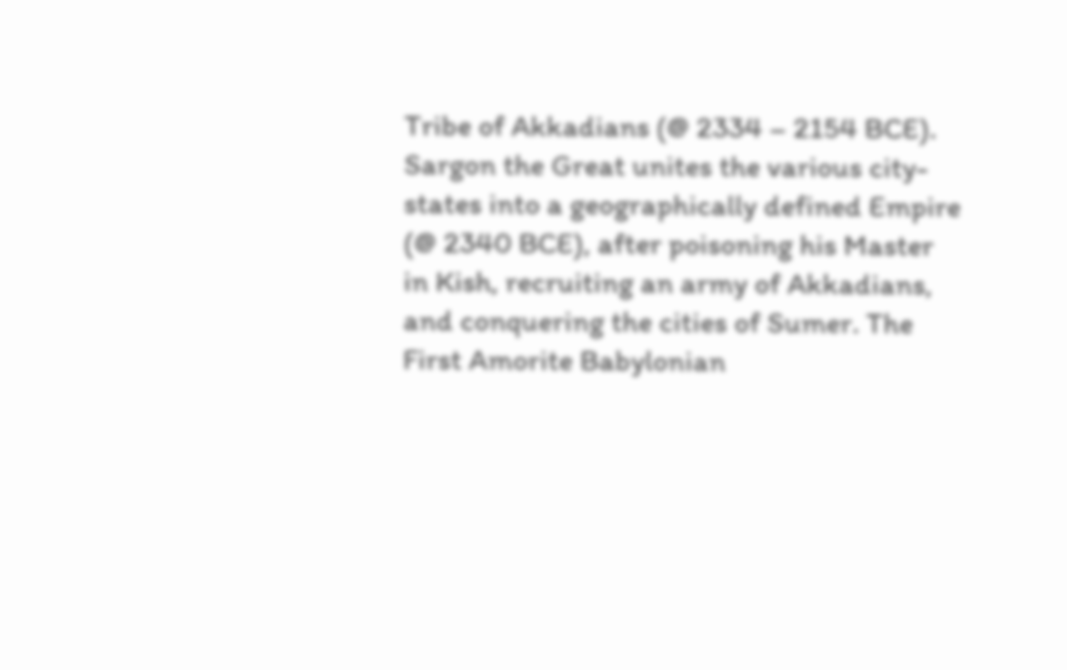Tribe of Akkadians (@ 2334 – 2154 BCE). Sargon the Great unites the various city-states into a geographically defined Empire (@ 2340 BCE), after poisoning his Master in Kish, recruiting an army of Akkadians, and conquering the cities of Sumer. The First Amorite Babylonian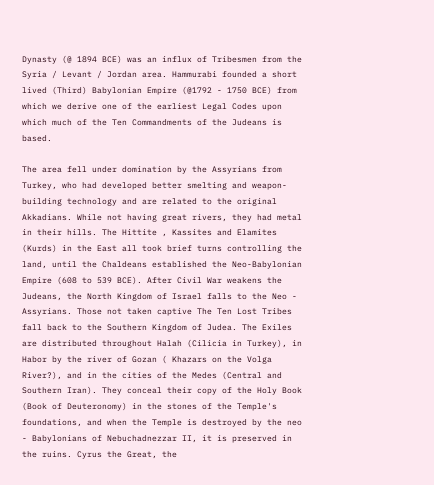Dynasty (@ 1894 BCE) was an influx of Tribesmen from the Syria / Levant / Jordan area. Hammurabi founded a short lived (Third) Babylonian Empire (@1792 - 1750 BCE) from which we derive one of the earliest Legal Codes upon which much of the Ten Commandments of the Judeans is based.

The area fell under domination by the Assyrians from Turkey, who had developed better smelting and weapon-building technology and are related to the original Akkadians. While not having great rivers, they had metal in their hills. The Hittite , Kassites and Elamites (Kurds) in the East all took brief turns controlling the land, until the Chaldeans established the Neo-Babylonian Empire (608 to 539 BCE). After Civil War weakens the Judeans, the North Kingdom of Israel falls to the Neo - Assyrians. Those not taken captive The Ten Lost Tribes fall back to the Southern Kingdom of Judea. The Exiles are distributed throughout Halah (Cilicia in Turkey), in Habor by the river of Gozan ( Khazars on the Volga River?), and in the cities of the Medes (Central and Southern Iran). They conceal their copy of the Holy Book (Book of Deuteronomy) in the stones of the Temple's foundations, and when the Temple is destroyed by the neo - Babylonians of Nebuchadnezzar II, it is preserved in the ruins. Cyrus the Great, the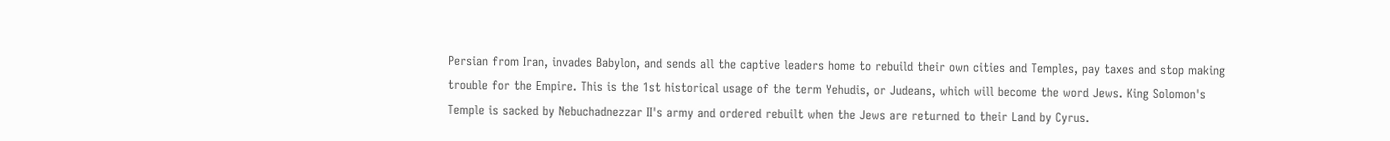Persian from Iran, invades Babylon, and sends all the captive leaders home to rebuild their own cities and Temples, pay taxes and stop making trouble for the Empire. This is the 1st historical usage of the term Yehudis, or Judeans, which will become the word Jews. King Solomon's Temple is sacked by Nebuchadnezzar II's army and ordered rebuilt when the Jews are returned to their Land by Cyrus.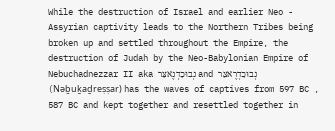While the destruction of Israel and earlier Neo - Assyrian captivity leads to the Northern Tribes being broken up and settled throughout the Empire, the destruction of Judah by the Neo-Babylonian Empire of Nebuchadnezzar II aka נְבוּכַדְנֶאצַּר and נְבוּכַדְרֶאצַּר (Nəḇuḵaḏreṣṣar) has the waves of captives from 597 BC , 587 BC and kept together and resettled together in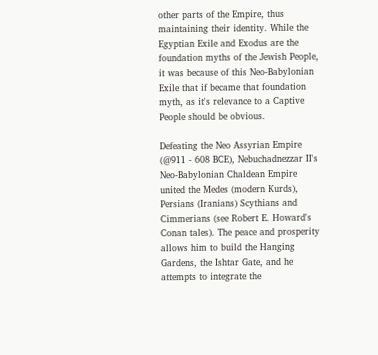other parts of the Empire, thus maintaining their identity. While the Egyptian Exile and Exodus are the foundation myths of the Jewish People, it was because of this Neo-Babylonian Exile that if became that foundation myth, as it's relevance to a Captive People should be obvious.

Defeating the Neo Assyrian Empire (@911 - 608 BCE), Nebuchadnezzar II's Neo-Babylonian Chaldean Empire united the Medes (modern Kurds), Persians (Iranians) Scythians and Cimmerians (see Robert E. Howard's Conan tales). The peace and prosperity allows him to build the Hanging Gardens, the Ishtar Gate, and he attempts to integrate the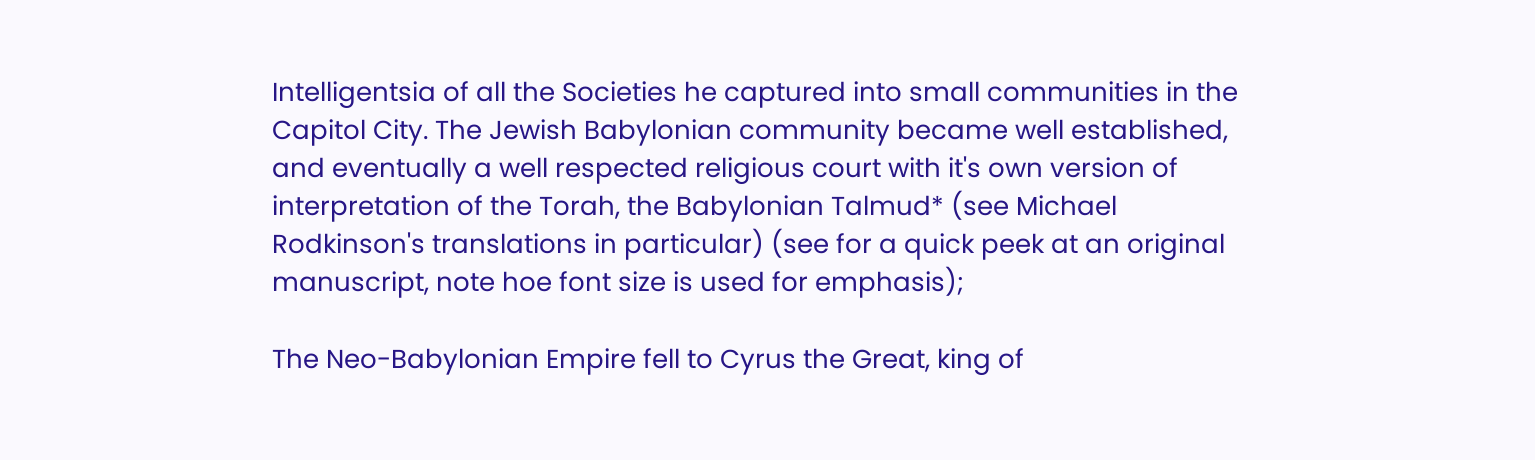Intelligentsia of all the Societies he captured into small communities in the Capitol City. The Jewish Babylonian community became well established, and eventually a well respected religious court with it's own version of interpretation of the Torah, the Babylonian Talmud* (see Michael Rodkinson's translations in particular) (see for a quick peek at an original manuscript, note hoe font size is used for emphasis);

The Neo-Babylonian Empire fell to Cyrus the Great, king of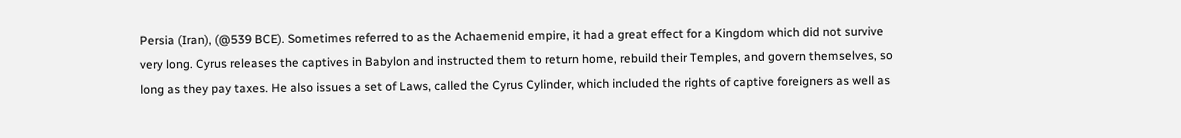Persia (Iran), (@539 BCE). Sometimes referred to as the Achaemenid empire, it had a great effect for a Kingdom which did not survive very long. Cyrus releases the captives in Babylon and instructed them to return home, rebuild their Temples, and govern themselves, so long as they pay taxes. He also issues a set of Laws, called the Cyrus Cylinder, which included the rights of captive foreigners as well as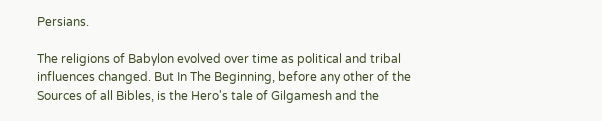Persians.

The religions of Babylon evolved over time as political and tribal influences changed. But In The Beginning, before any other of the Sources of all Bibles, is the Hero's tale of Gilgamesh and the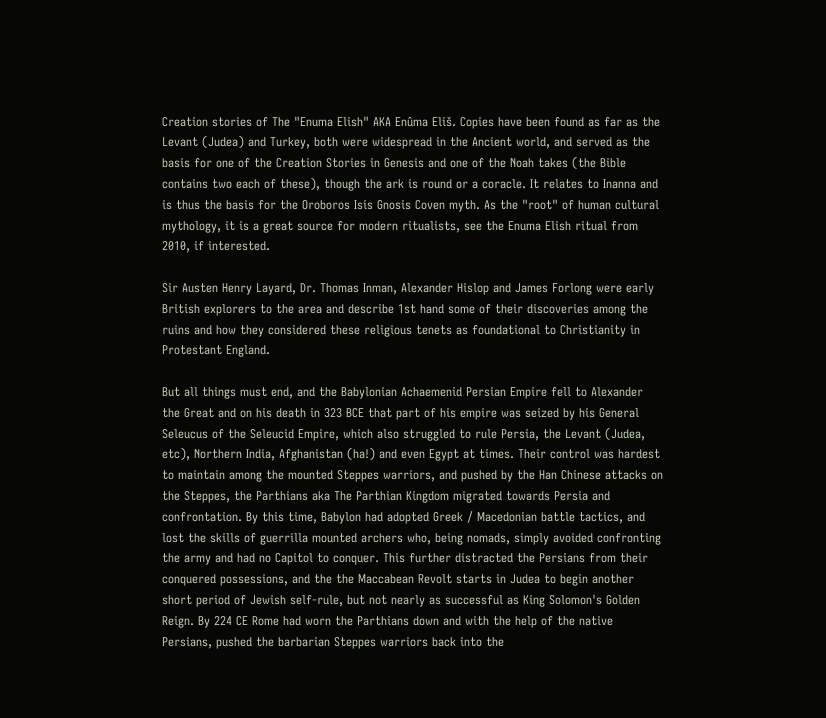Creation stories of The "Enuma Elish" AKA Enûma Eliš. Copies have been found as far as the Levant (Judea) and Turkey, both were widespread in the Ancient world, and served as the basis for one of the Creation Stories in Genesis and one of the Noah takes (the Bible contains two each of these), though the ark is round or a coracle. It relates to Inanna and is thus the basis for the Oroboros Isis Gnosis Coven myth. As the "root" of human cultural mythology, it is a great source for modern ritualists, see the Enuma Elish ritual from 2010, if interested.

Sir Austen Henry Layard, Dr. Thomas Inman, Alexander Hislop and James Forlong were early British explorers to the area and describe 1st hand some of their discoveries among the ruins and how they considered these religious tenets as foundational to Christianity in Protestant England.

But all things must end, and the Babylonian Achaemenid Persian Empire fell to Alexander the Great and on his death in 323 BCE that part of his empire was seized by his General Seleucus of the Seleucid Empire, which also struggled to rule Persia, the Levant (Judea, etc), Northern India, Afghanistan (ha!) and even Egypt at times. Their control was hardest to maintain among the mounted Steppes warriors, and pushed by the Han Chinese attacks on the Steppes, the Parthians aka The Parthian Kingdom migrated towards Persia and confrontation. By this time, Babylon had adopted Greek / Macedonian battle tactics, and lost the skills of guerrilla mounted archers who, being nomads, simply avoided confronting the army and had no Capitol to conquer. This further distracted the Persians from their conquered possessions, and the the Maccabean Revolt starts in Judea to begin another short period of Jewish self-rule, but not nearly as successful as King Solomon's Golden Reign. By 224 CE Rome had worn the Parthians down and with the help of the native Persians, pushed the barbarian Steppes warriors back into the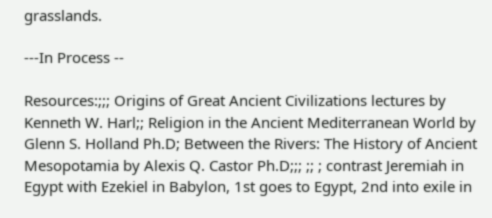grasslands.

---In Process --

Resources:;;; Origins of Great Ancient Civilizations lectures by Kenneth W. Harl;; Religion in the Ancient Mediterranean World by Glenn S. Holland Ph.D; Between the Rivers: The History of Ancient Mesopotamia by Alexis Q. Castor Ph.D;;; ;; ; contrast Jeremiah in Egypt with Ezekiel in Babylon, 1st goes to Egypt, 2nd into exile in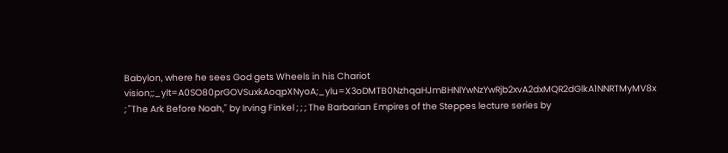Babylon, where he sees God gets Wheels in his Chariot vision;;_ylt=A0SO80prGOVSuxkAoqpXNyoA;_ylu=X3oDMTB0NzhqaHJmBHNlYwNzYwRjb2xvA2dxMQR2dGlkA1NNRTMyMV8x ; "The Ark Before Noah," by Irving Finkel ; ; ; The Barbarian Empires of the Steppes lecture series by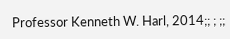Professor Kenneth W. Harl, 2014;; ; ;;